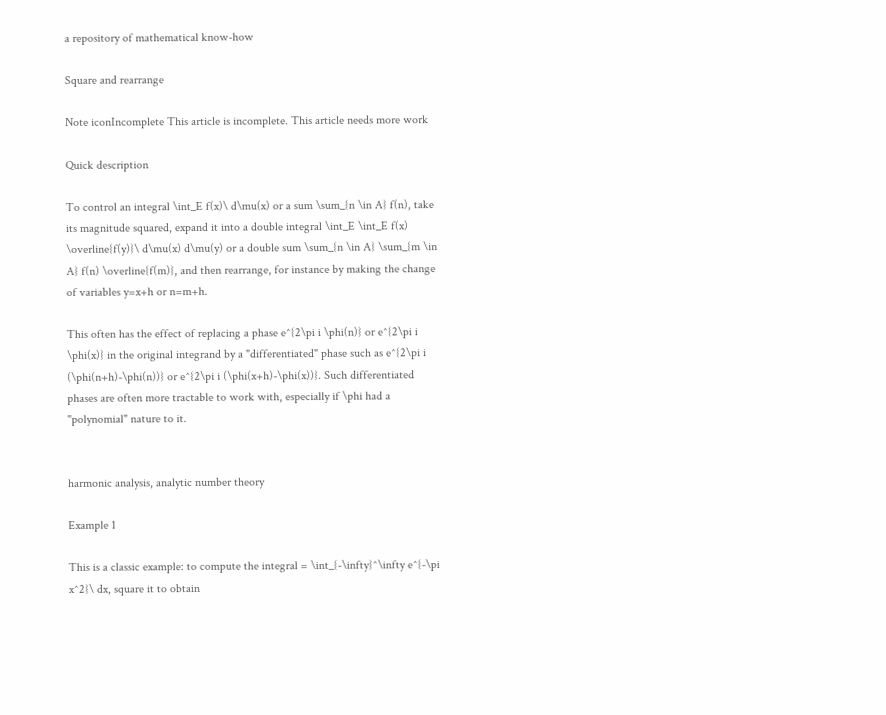a repository of mathematical know-how

Square and rearrange

Note iconIncomplete This article is incomplete. This article needs more work

Quick description

To control an integral \int_E f(x)\ d\mu(x) or a sum \sum_{n \in A} f(n), take its magnitude squared, expand it into a double integral \int_E \int_E f(x) \overline{f(y)}\ d\mu(x) d\mu(y) or a double sum \sum_{n \in A} \sum_{m \in A} f(n) \overline{f(m)}, and then rearrange, for instance by making the change of variables y=x+h or n=m+h.

This often has the effect of replacing a phase e^{2\pi i \phi(n)} or e^{2\pi i \phi(x)} in the original integrand by a "differentiated" phase such as e^{2\pi i (\phi(n+h)-\phi(n))} or e^{2\pi i (\phi(x+h)-\phi(x))}. Such differentiated phases are often more tractable to work with, especially if \phi had a "polynomial" nature to it.


harmonic analysis, analytic number theory

Example 1

This is a classic example: to compute the integral = \int_{-\infty}^\infty e^{-\pi x^2}\ dx, square it to obtain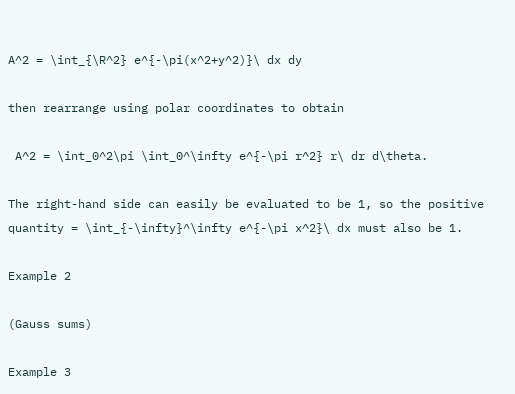A^2 = \int_{\R^2} e^{-\pi(x^2+y^2)}\ dx dy

then rearrange using polar coordinates to obtain

 A^2 = \int_0^2\pi \int_0^\infty e^{-\pi r^2} r\ dr d\theta.

The right-hand side can easily be evaluated to be 1, so the positive quantity = \int_{-\infty}^\infty e^{-\pi x^2}\ dx must also be 1.

Example 2

(Gauss sums)

Example 3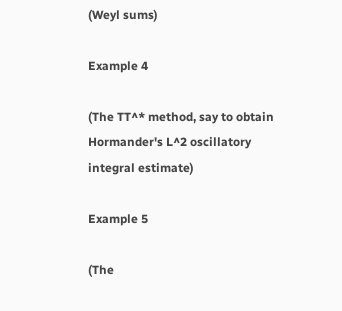(Weyl sums)

Example 4

(The TT^* method, say to obtain Hormander's L^2 oscillatory integral estimate)

Example 5

(The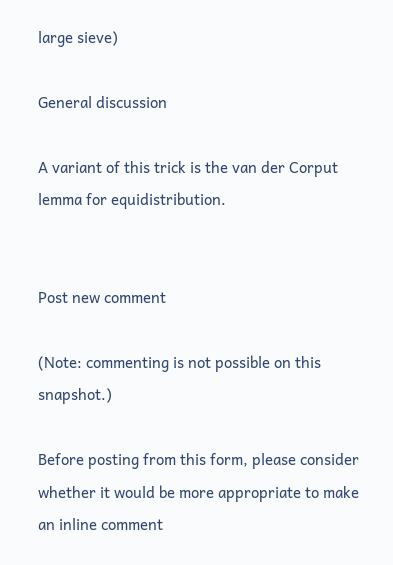large sieve)

General discussion

A variant of this trick is the van der Corput lemma for equidistribution.


Post new comment

(Note: commenting is not possible on this snapshot.)

Before posting from this form, please consider whether it would be more appropriate to make an inline comment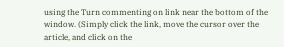using the Turn commenting on link near the bottom of the window. (Simply click the link, move the cursor over the article, and click on the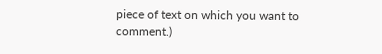piece of text on which you want to comment.)